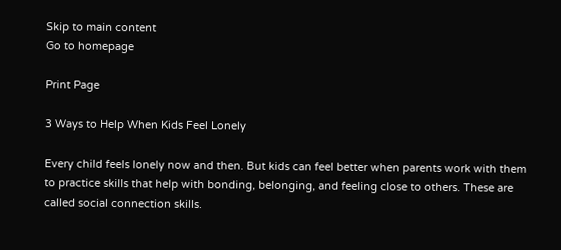Skip to main content
Go to homepage

Print Page

3 Ways to Help When Kids Feel Lonely

Every child feels lonely now and then. But kids can feel better when parents work with them to practice skills that help with bonding, belonging, and feeling close to others. These are called social connection skills.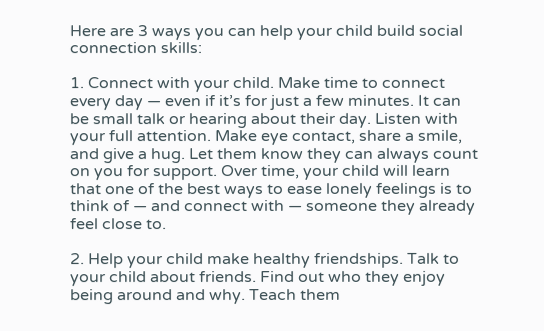Here are 3 ways you can help your child build social connection skills:

1. Connect with your child. Make time to connect every day — even if it’s for just a few minutes. It can be small talk or hearing about their day. Listen with your full attention. Make eye contact, share a smile, and give a hug. Let them know they can always count on you for support. Over time, your child will learn that one of the best ways to ease lonely feelings is to think of — and connect with — someone they already feel close to.

2. Help your child make healthy friendships. Talk to your child about friends. Find out who they enjoy being around and why. Teach them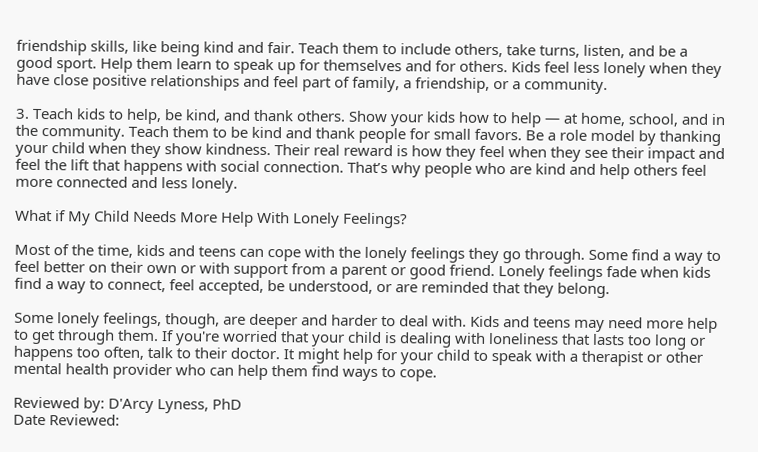friendship skills, like being kind and fair. Teach them to include others, take turns, listen, and be a good sport. Help them learn to speak up for themselves and for others. Kids feel less lonely when they have close positive relationships and feel part of family, a friendship, or a community.

3. Teach kids to help, be kind, and thank others. Show your kids how to help — at home, school, and in the community. Teach them to be kind and thank people for small favors. Be a role model by thanking your child when they show kindness. Their real reward is how they feel when they see their impact and feel the lift that happens with social connection. That’s why people who are kind and help others feel more connected and less lonely.

What if My Child Needs More Help With Lonely Feelings?

Most of the time, kids and teens can cope with the lonely feelings they go through. Some find a way to feel better on their own or with support from a parent or good friend. Lonely feelings fade when kids find a way to connect, feel accepted, be understood, or are reminded that they belong.

Some lonely feelings, though, are deeper and harder to deal with. Kids and teens may need more help to get through them. If you're worried that your child is dealing with loneliness that lasts too long or happens too often, talk to their doctor. It might help for your child to speak with a therapist or other mental health provider who can help them find ways to cope.

Reviewed by: D'Arcy Lyness, PhD
Date Reviewed: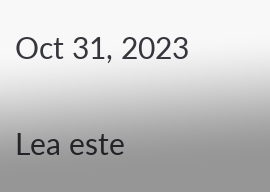Oct 31, 2023

Lea este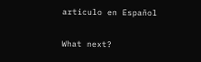articulo en Español

What next?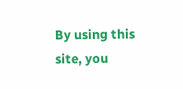By using this site, you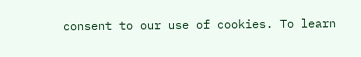consent to our use of cookies. To learn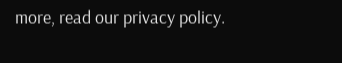more, read our privacy policy.